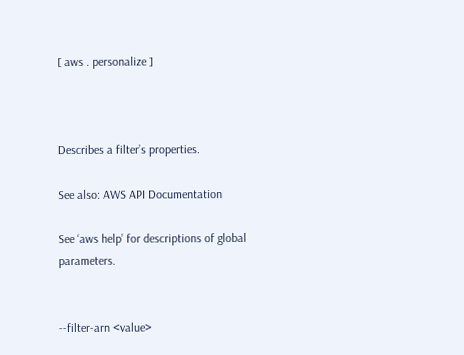[ aws . personalize ]



Describes a filter’s properties.

See also: AWS API Documentation

See ‘aws help’ for descriptions of global parameters.


--filter-arn <value>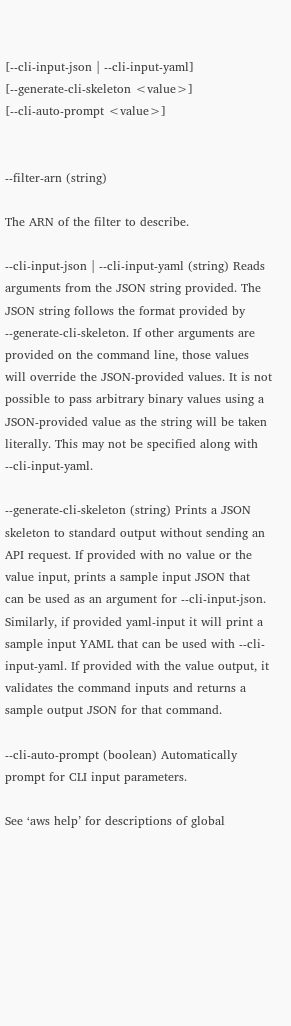[--cli-input-json | --cli-input-yaml]
[--generate-cli-skeleton <value>]
[--cli-auto-prompt <value>]


--filter-arn (string)

The ARN of the filter to describe.

--cli-input-json | --cli-input-yaml (string) Reads arguments from the JSON string provided. The JSON string follows the format provided by --generate-cli-skeleton. If other arguments are provided on the command line, those values will override the JSON-provided values. It is not possible to pass arbitrary binary values using a JSON-provided value as the string will be taken literally. This may not be specified along with --cli-input-yaml.

--generate-cli-skeleton (string) Prints a JSON skeleton to standard output without sending an API request. If provided with no value or the value input, prints a sample input JSON that can be used as an argument for --cli-input-json. Similarly, if provided yaml-input it will print a sample input YAML that can be used with --cli-input-yaml. If provided with the value output, it validates the command inputs and returns a sample output JSON for that command.

--cli-auto-prompt (boolean) Automatically prompt for CLI input parameters.

See ‘aws help’ for descriptions of global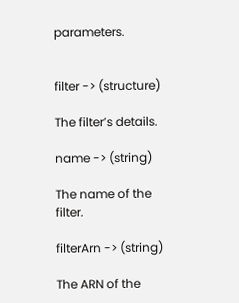parameters.


filter -> (structure)

The filter’s details.

name -> (string)

The name of the filter.

filterArn -> (string)

The ARN of the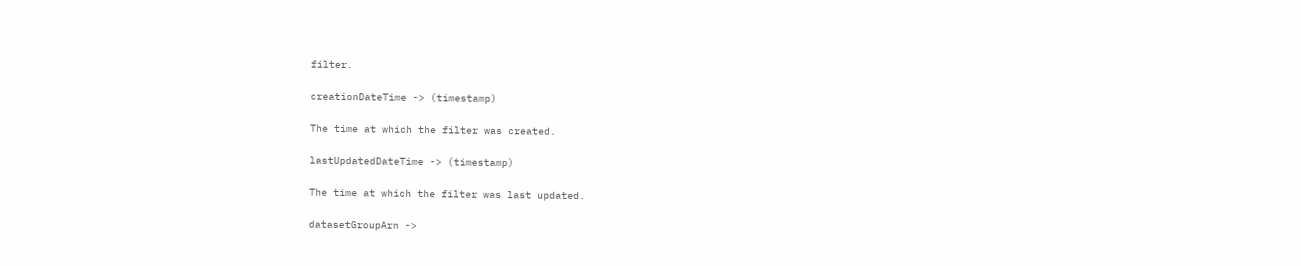filter.

creationDateTime -> (timestamp)

The time at which the filter was created.

lastUpdatedDateTime -> (timestamp)

The time at which the filter was last updated.

datasetGroupArn ->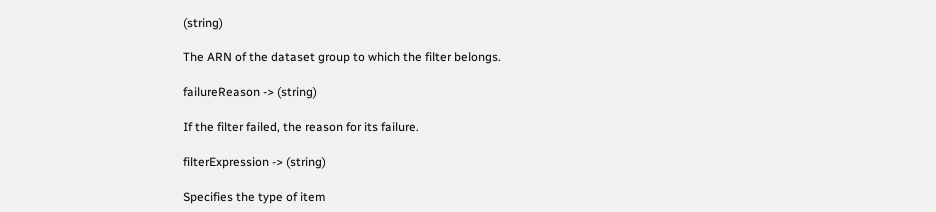(string)

The ARN of the dataset group to which the filter belongs.

failureReason -> (string)

If the filter failed, the reason for its failure.

filterExpression -> (string)

Specifies the type of item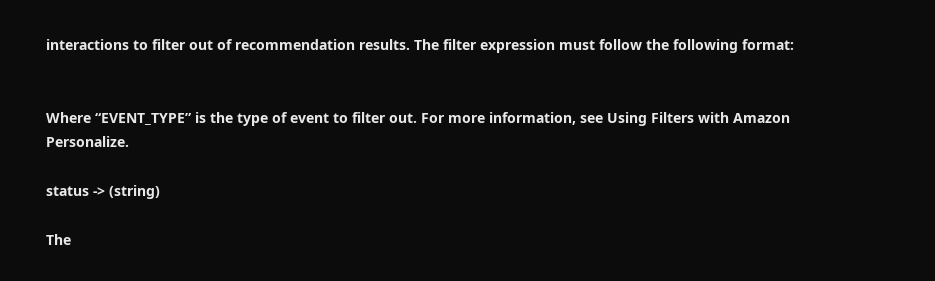interactions to filter out of recommendation results. The filter expression must follow the following format:


Where “EVENT_TYPE” is the type of event to filter out. For more information, see Using Filters with Amazon Personalize.

status -> (string)

The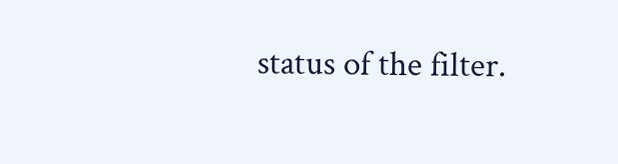status of the filter.